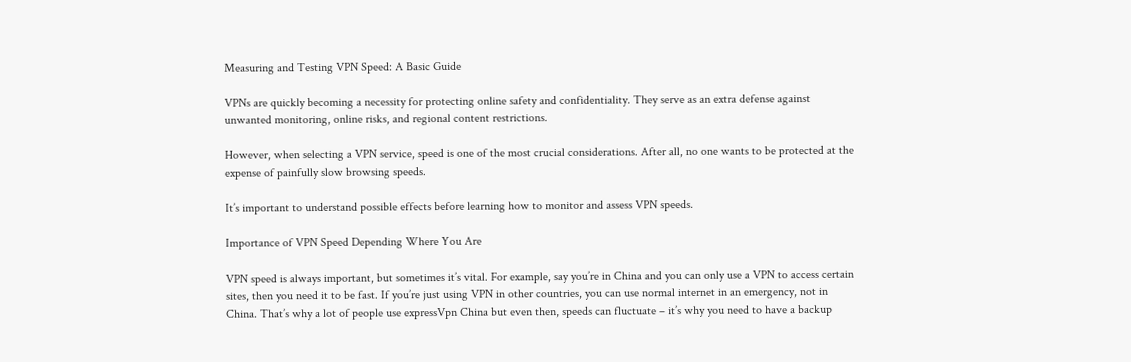Measuring and Testing VPN Speed: A Basic Guide

VPNs are quickly becoming a necessity for protecting online safety and confidentiality. They serve as an extra defense against unwanted monitoring, online risks, and regional content restrictions.

However, when selecting a VPN service, speed is one of the most crucial considerations. After all, no one wants to be protected at the expense of painfully slow browsing speeds.

It’s important to understand possible effects before learning how to monitor and assess VPN speeds.

Importance of VPN Speed Depending Where You Are

VPN speed is always important, but sometimes it’s vital. For example, say you’re in China and you can only use a VPN to access certain sites, then you need it to be fast. If you’re just using VPN in other countries, you can use normal internet in an emergency, not in China. That’s why a lot of people use expressVpn China but even then, speeds can fluctuate – it’s why you need to have a backup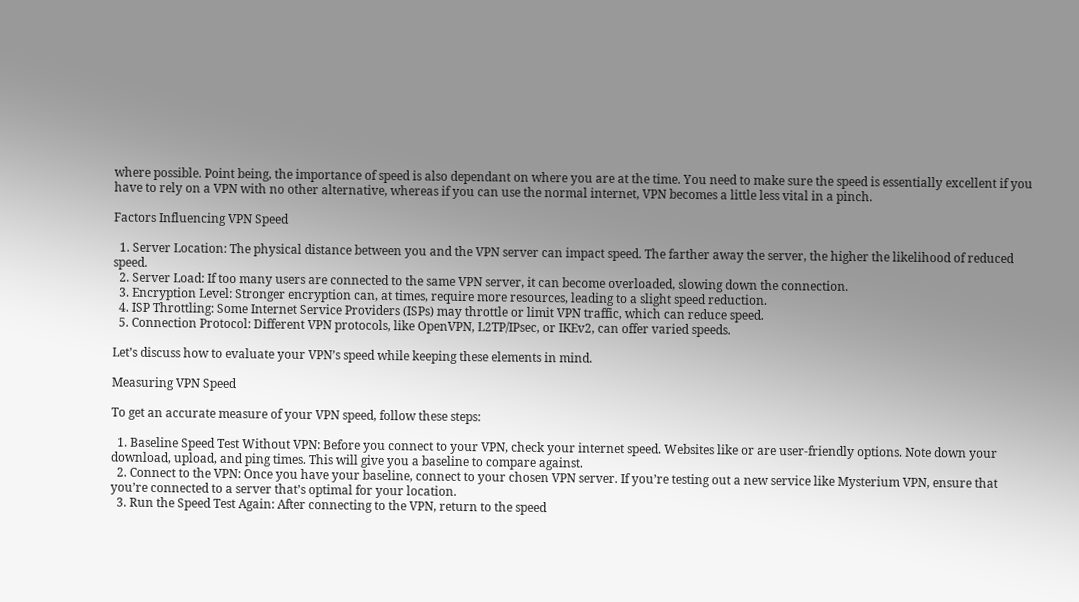where possible. Point being, the importance of speed is also dependant on where you are at the time. You need to make sure the speed is essentially excellent if you have to rely on a VPN with no other alternative, whereas if you can use the normal internet, VPN becomes a little less vital in a pinch.

Factors Influencing VPN Speed

  1. Server Location: The physical distance between you and the VPN server can impact speed. The farther away the server, the higher the likelihood of reduced speed.
  2. Server Load: If too many users are connected to the same VPN server, it can become overloaded, slowing down the connection.
  3. Encryption Level: Stronger encryption can, at times, require more resources, leading to a slight speed reduction.
  4. ISP Throttling: Some Internet Service Providers (ISPs) may throttle or limit VPN traffic, which can reduce speed.
  5. Connection Protocol: Different VPN protocols, like OpenVPN, L2TP/IPsec, or IKEv2, can offer varied speeds.

Let’s discuss how to evaluate your VPN’s speed while keeping these elements in mind.

Measuring VPN Speed

To get an accurate measure of your VPN speed, follow these steps:

  1. Baseline Speed Test Without VPN: Before you connect to your VPN, check your internet speed. Websites like or are user-friendly options. Note down your download, upload, and ping times. This will give you a baseline to compare against.
  2. Connect to the VPN: Once you have your baseline, connect to your chosen VPN server. If you’re testing out a new service like Mysterium VPN, ensure that you’re connected to a server that’s optimal for your location.
  3. Run the Speed Test Again: After connecting to the VPN, return to the speed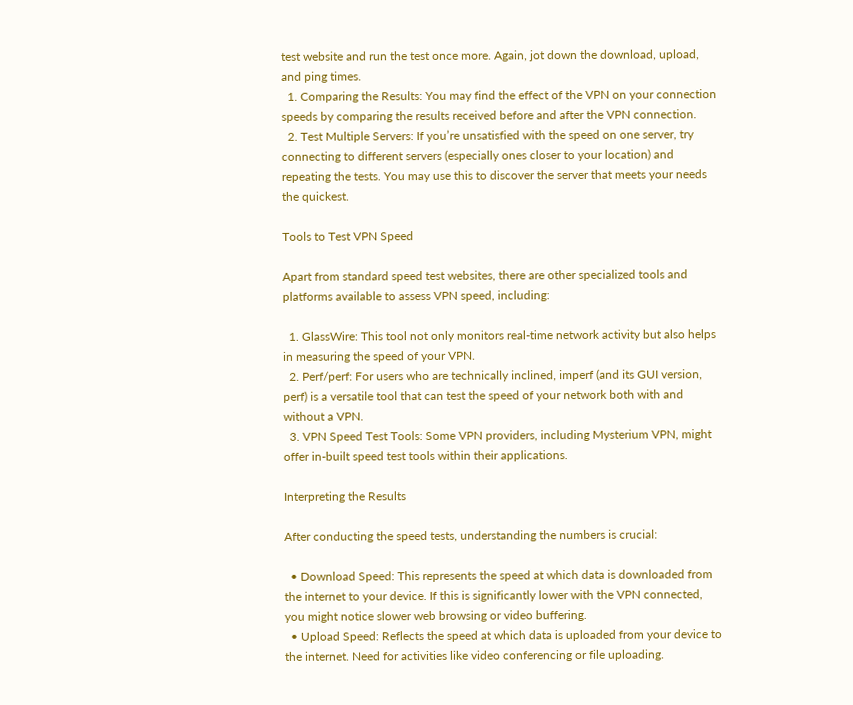test website and run the test once more. Again, jot down the download, upload, and ping times.
  1. Comparing the Results: You may find the effect of the VPN on your connection speeds by comparing the results received before and after the VPN connection.
  2. Test Multiple Servers: If you’re unsatisfied with the speed on one server, try connecting to different servers (especially ones closer to your location) and repeating the tests. You may use this to discover the server that meets your needs the quickest.

Tools to Test VPN Speed

Apart from standard speed test websites, there are other specialized tools and platforms available to assess VPN speed, including:

  1. GlassWire: This tool not only monitors real-time network activity but also helps in measuring the speed of your VPN.
  2. Perf/perf: For users who are technically inclined, imperf (and its GUI version, perf) is a versatile tool that can test the speed of your network both with and without a VPN.
  3. VPN Speed Test Tools: Some VPN providers, including Mysterium VPN, might offer in-built speed test tools within their applications.

Interpreting the Results

After conducting the speed tests, understanding the numbers is crucial:

  • Download Speed: This represents the speed at which data is downloaded from the internet to your device. If this is significantly lower with the VPN connected, you might notice slower web browsing or video buffering.
  • Upload Speed: Reflects the speed at which data is uploaded from your device to the internet. Need for activities like video conferencing or file uploading.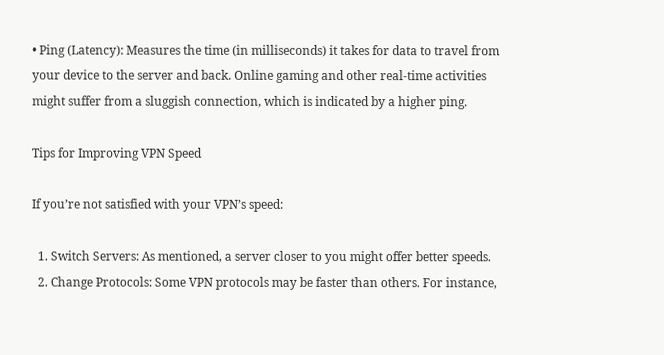• Ping (Latency): Measures the time (in milliseconds) it takes for data to travel from your device to the server and back. Online gaming and other real-time activities might suffer from a sluggish connection, which is indicated by a higher ping.

Tips for Improving VPN Speed

If you’re not satisfied with your VPN’s speed:

  1. Switch Servers: As mentioned, a server closer to you might offer better speeds.
  2. Change Protocols: Some VPN protocols may be faster than others. For instance,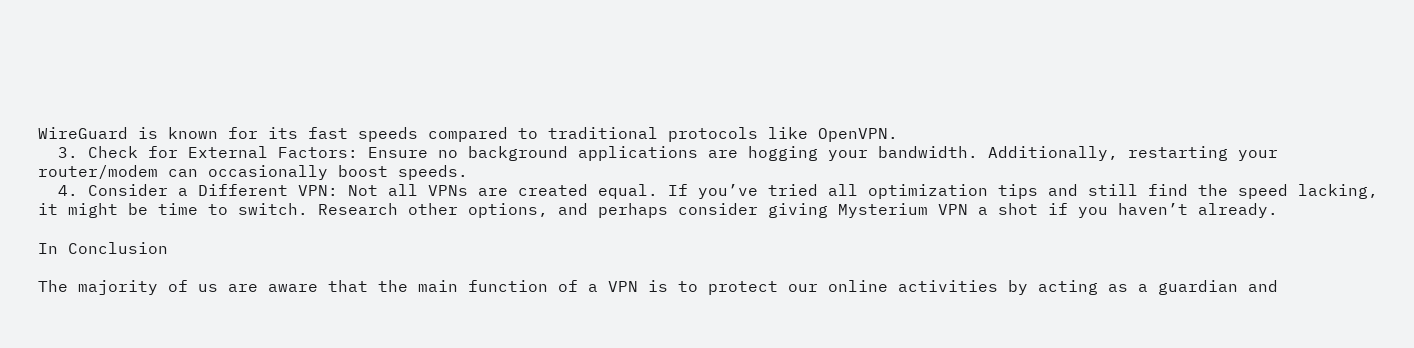WireGuard is known for its fast speeds compared to traditional protocols like OpenVPN.
  3. Check for External Factors: Ensure no background applications are hogging your bandwidth. Additionally, restarting your router/modem can occasionally boost speeds.
  4. Consider a Different VPN: Not all VPNs are created equal. If you’ve tried all optimization tips and still find the speed lacking, it might be time to switch. Research other options, and perhaps consider giving Mysterium VPN a shot if you haven’t already.

In Conclusion

The majority of us are aware that the main function of a VPN is to protect our online activities by acting as a guardian and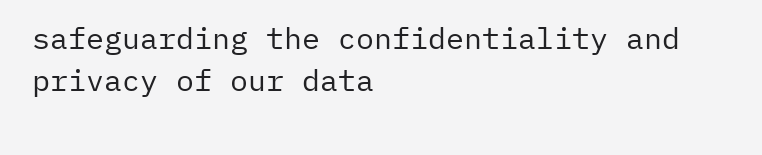safeguarding the confidentiality and privacy of our data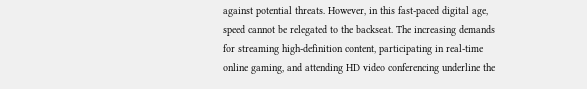against potential threats. However, in this fast-paced digital age, speed cannot be relegated to the backseat. The increasing demands for streaming high-definition content, participating in real-time online gaming, and attending HD video conferencing underline the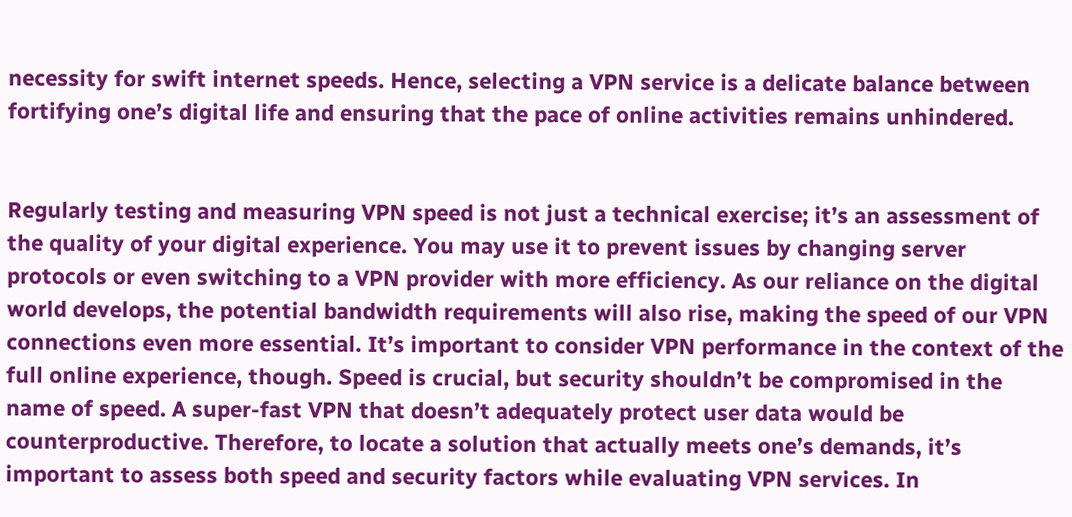necessity for swift internet speeds. Hence, selecting a VPN service is a delicate balance between fortifying one’s digital life and ensuring that the pace of online activities remains unhindered.


Regularly testing and measuring VPN speed is not just a technical exercise; it’s an assessment of the quality of your digital experience. You may use it to prevent issues by changing server protocols or even switching to a VPN provider with more efficiency. As our reliance on the digital world develops, the potential bandwidth requirements will also rise, making the speed of our VPN connections even more essential. It’s important to consider VPN performance in the context of the full online experience, though. Speed is crucial, but security shouldn’t be compromised in the name of speed. A super-fast VPN that doesn’t adequately protect user data would be counterproductive. Therefore, to locate a solution that actually meets one’s demands, it’s important to assess both speed and security factors while evaluating VPN services. In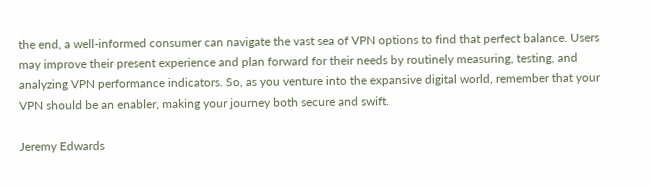the end, a well-informed consumer can navigate the vast sea of VPN options to find that perfect balance. Users may improve their present experience and plan forward for their needs by routinely measuring, testing, and analyzing VPN performance indicators. So, as you venture into the expansive digital world, remember that your VPN should be an enabler, making your journey both secure and swift.

Jeremy Edwards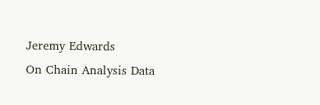Jeremy Edwards
On Chain Analysis Data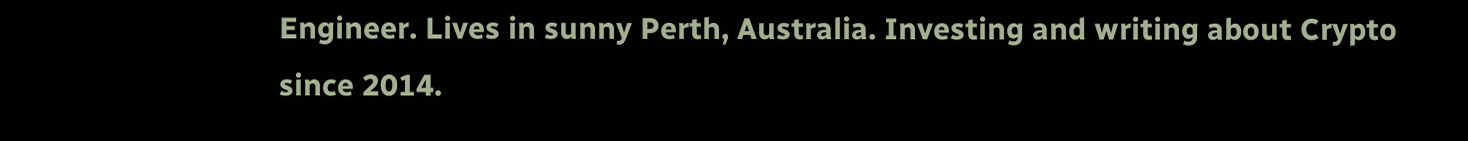Engineer. Lives in sunny Perth, Australia. Investing and writing about Crypto since 2014.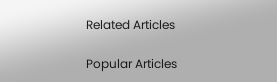Related Articles

Popular Articles